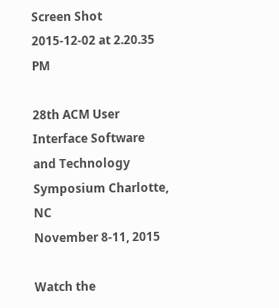Screen Shot 2015-12-02 at 2.20.35 PM

28th ACM User Interface Software and Technology Symposium Charlotte, NC
November 8-11, 2015

Watch the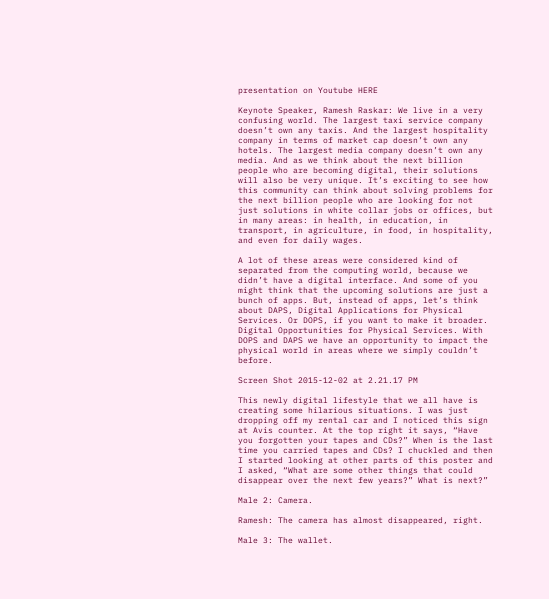presentation on Youtube HERE

Keynote Speaker, Ramesh Raskar: We live in a very confusing world. The largest taxi service company doesn’t own any taxis. And the largest hospitality company in terms of market cap doesn’t own any hotels. The largest media company doesn’t own any media. And as we think about the next billion people who are becoming digital, their solutions will also be very unique. It’s exciting to see how this community can think about solving problems for the next billion people who are looking for not just solutions in white collar jobs or offices, but in many areas: in health, in education, in transport, in agriculture, in food, in hospitality, and even for daily wages.

A lot of these areas were considered kind of separated from the computing world, because we didn’t have a digital interface. And some of you might think that the upcoming solutions are just a bunch of apps. But, instead of apps, let’s think about DAPS, Digital Applications for Physical Services. Or DOPS, if you want to make it broader. Digital Opportunities for Physical Services. With DOPS and DAPS we have an opportunity to impact the physical world in areas where we simply couldn’t before.

Screen Shot 2015-12-02 at 2.21.17 PM

This newly digital lifestyle that we all have is creating some hilarious situations. I was just dropping off my rental car and I noticed this sign at Avis counter. At the top right it says, “Have you forgotten your tapes and CDs?” When is the last time you carried tapes and CDs? I chuckled and then I started looking at other parts of this poster and I asked, “What are some other things that could disappear over the next few years?” What is next?”

Male 2: Camera.

Ramesh: The camera has almost disappeared, right.

Male 3: The wallet.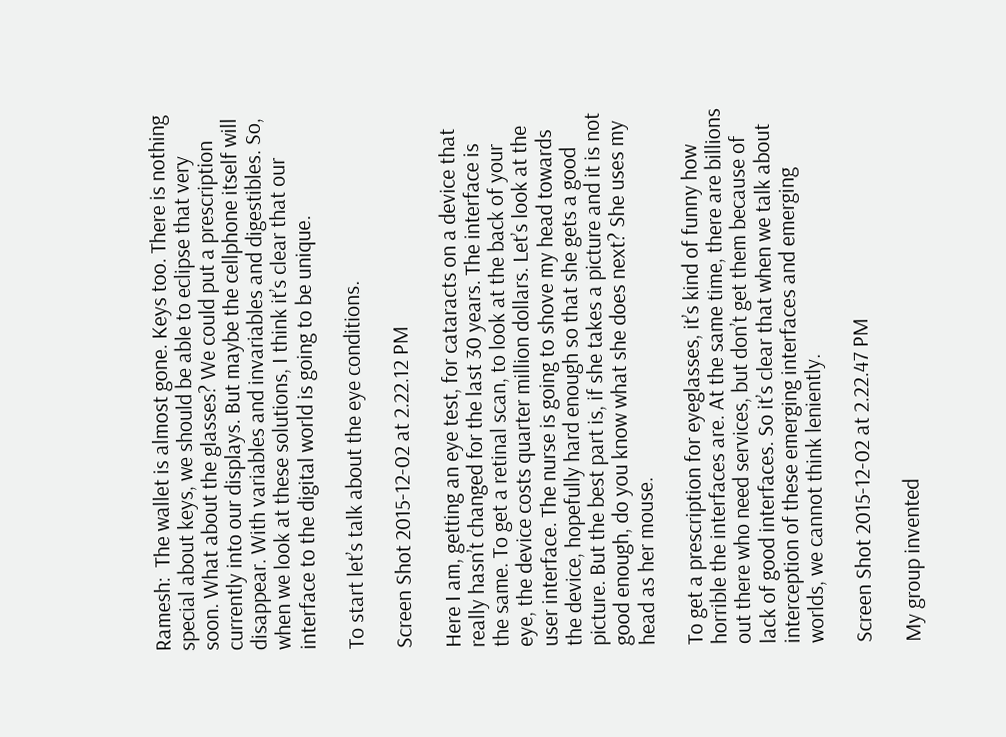Ramesh:  The wallet is almost gone. Keys too. There is nothing special about keys, we should be able to eclipse that very soon. What about the glasses? We could put a prescription currently into our displays. But maybe the cellphone itself will disappear. With variables and invariables and digestibles. So, when we look at these solutions, I think it’s clear that our interface to the digital world is going to be unique.

To start let’s talk about the eye conditions.

Screen Shot 2015-12-02 at 2.22.12 PM

Here I am, getting an eye test, for cataracts on a device that really hasn’t changed for the last 30 years. The interface is the same. To get a retinal scan, to look at the back of your eye, the device costs quarter million dollars. Let’s look at the user interface. The nurse is going to shove my head towards the device, hopefully hard enough so that she gets a good picture. But the best part is, if she takes a picture and it is not good enough, do you know what she does next? She uses my head as her mouse.

To get a prescription for eyeglasses, it’s kind of funny how horrible the interfaces are. At the same time, there are billions out there who need services, but don’t get them because of lack of good interfaces. So it’s clear that when we talk about interception of these emerging interfaces and emerging worlds, we cannot think leniently.

Screen Shot 2015-12-02 at 2.22.47 PM

My group invented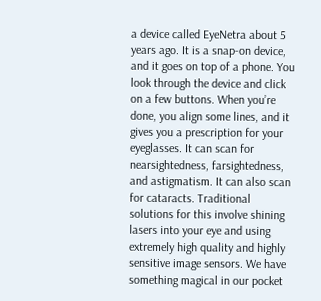a device called EyeNetra about 5 years ago. It is a snap-on device, and it goes on top of a phone. You look through the device and click on a few buttons. When you’re done, you align some lines, and it gives you a prescription for your eyeglasses. It can scan for nearsightedness, farsightedness, and astigmatism. It can also scan for cataracts. Traditional solutions for this involve shining lasers into your eye and using extremely high quality and highly sensitive image sensors. We have something magical in our pocket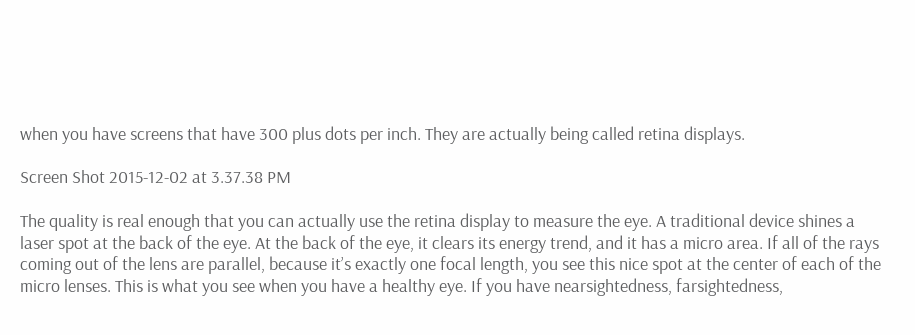when you have screens that have 300 plus dots per inch. They are actually being called retina displays.

Screen Shot 2015-12-02 at 3.37.38 PM

The quality is real enough that you can actually use the retina display to measure the eye. A traditional device shines a laser spot at the back of the eye. At the back of the eye, it clears its energy trend, and it has a micro area. If all of the rays coming out of the lens are parallel, because it’s exactly one focal length, you see this nice spot at the center of each of the micro lenses. This is what you see when you have a healthy eye. If you have nearsightedness, farsightedness,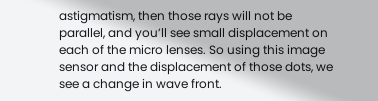astigmatism, then those rays will not be parallel, and you’ll see small displacement on each of the micro lenses. So using this image sensor and the displacement of those dots, we see a change in wave front.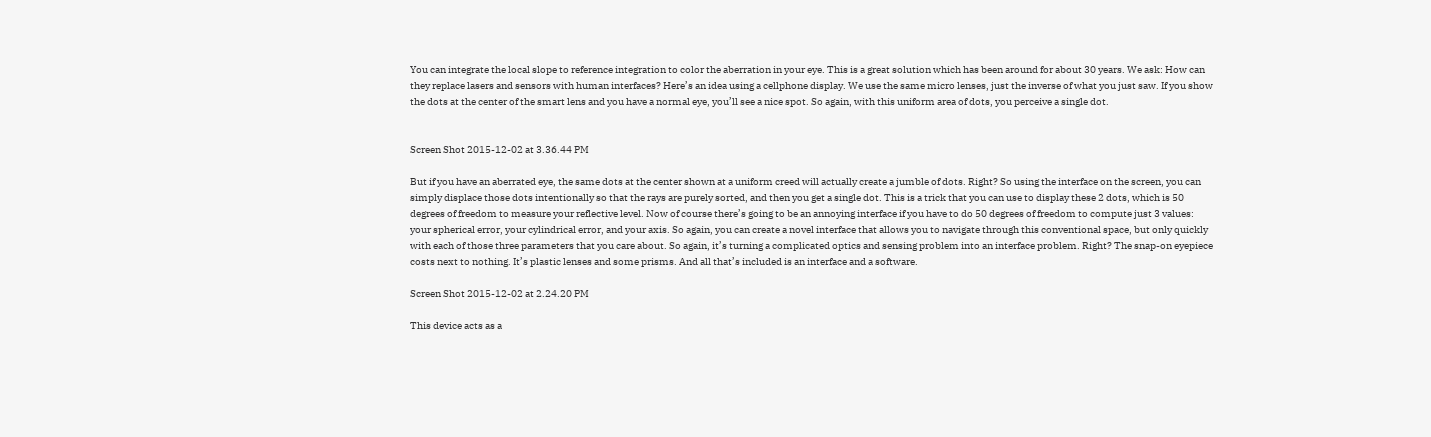You can integrate the local slope to reference integration to color the aberration in your eye. This is a great solution which has been around for about 30 years. We ask: How can they replace lasers and sensors with human interfaces? Here’s an idea using a cellphone display. We use the same micro lenses, just the inverse of what you just saw. If you show the dots at the center of the smart lens and you have a normal eye, you’ll see a nice spot. So again, with this uniform area of dots, you perceive a single dot.


Screen Shot 2015-12-02 at 3.36.44 PM

But if you have an aberrated eye, the same dots at the center shown at a uniform creed will actually create a jumble of dots. Right? So using the interface on the screen, you can simply displace those dots intentionally so that the rays are purely sorted, and then you get a single dot. This is a trick that you can use to display these 2 dots, which is 50 degrees of freedom to measure your reflective level. Now of course there’s going to be an annoying interface if you have to do 50 degrees of freedom to compute just 3 values: your spherical error, your cylindrical error, and your axis. So again, you can create a novel interface that allows you to navigate through this conventional space, but only quickly with each of those three parameters that you care about. So again, it’s turning a complicated optics and sensing problem into an interface problem. Right? The snap-on eyepiece costs next to nothing. It’s plastic lenses and some prisms. And all that’s included is an interface and a software.

Screen Shot 2015-12-02 at 2.24.20 PM

This device acts as a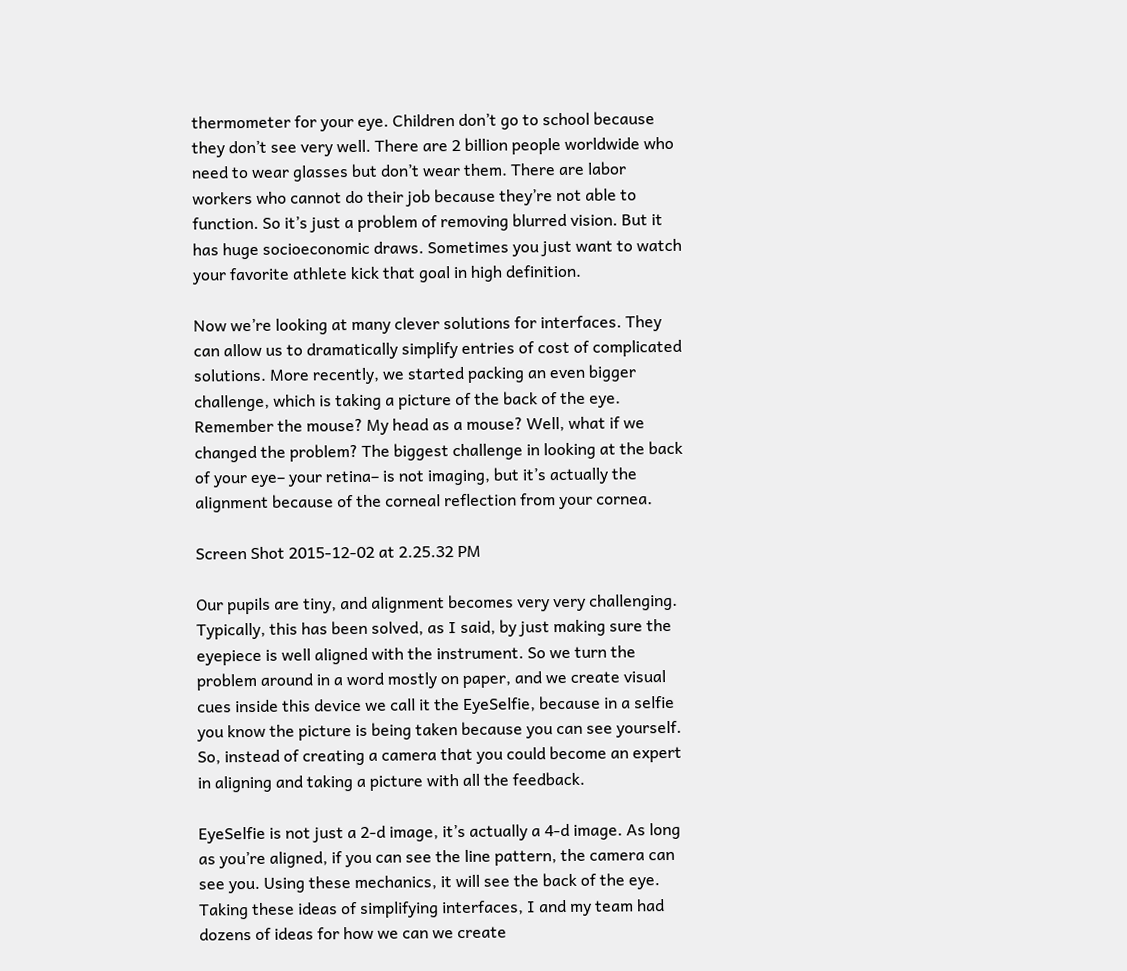thermometer for your eye. Children don’t go to school because they don’t see very well. There are 2 billion people worldwide who need to wear glasses but don’t wear them. There are labor workers who cannot do their job because they’re not able to function. So it’s just a problem of removing blurred vision. But it has huge socioeconomic draws. Sometimes you just want to watch your favorite athlete kick that goal in high definition.

Now we’re looking at many clever solutions for interfaces. They can allow us to dramatically simplify entries of cost of complicated solutions. More recently, we started packing an even bigger challenge, which is taking a picture of the back of the eye. Remember the mouse? My head as a mouse? Well, what if we changed the problem? The biggest challenge in looking at the back of your eye– your retina– is not imaging, but it’s actually the alignment because of the corneal reflection from your cornea.

Screen Shot 2015-12-02 at 2.25.32 PM

Our pupils are tiny, and alignment becomes very very challenging. Typically, this has been solved, as I said, by just making sure the eyepiece is well aligned with the instrument. So we turn the problem around in a word mostly on paper, and we create visual cues inside this device we call it the EyeSelfie, because in a selfie you know the picture is being taken because you can see yourself. So, instead of creating a camera that you could become an expert in aligning and taking a picture with all the feedback.

EyeSelfie is not just a 2-d image, it’s actually a 4-d image. As long as you’re aligned, if you can see the line pattern, the camera can see you. Using these mechanics, it will see the back of the eye. Taking these ideas of simplifying interfaces, I and my team had dozens of ideas for how we can we create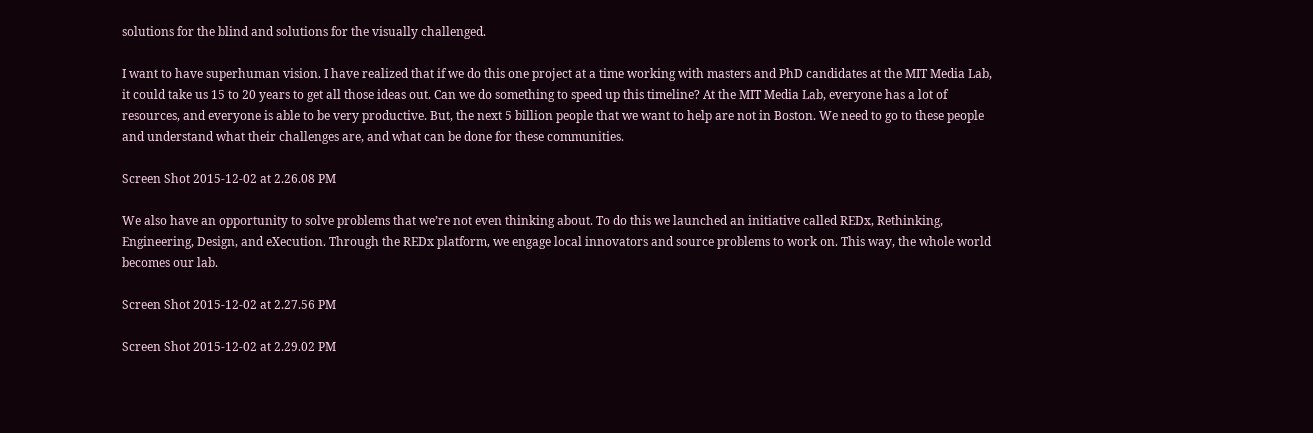solutions for the blind and solutions for the visually challenged.

I want to have superhuman vision. I have realized that if we do this one project at a time working with masters and PhD candidates at the MIT Media Lab, it could take us 15 to 20 years to get all those ideas out. Can we do something to speed up this timeline? At the MIT Media Lab, everyone has a lot of resources, and everyone is able to be very productive. But, the next 5 billion people that we want to help are not in Boston. We need to go to these people and understand what their challenges are, and what can be done for these communities.

Screen Shot 2015-12-02 at 2.26.08 PM

We also have an opportunity to solve problems that we’re not even thinking about. To do this we launched an initiative called REDx, Rethinking, Engineering, Design, and eXecution. Through the REDx platform, we engage local innovators and source problems to work on. This way, the whole world becomes our lab.

Screen Shot 2015-12-02 at 2.27.56 PM

Screen Shot 2015-12-02 at 2.29.02 PM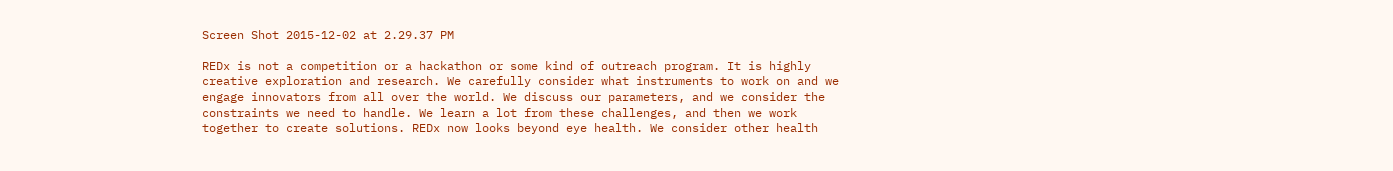Screen Shot 2015-12-02 at 2.29.37 PM

REDx is not a competition or a hackathon or some kind of outreach program. It is highly creative exploration and research. We carefully consider what instruments to work on and we engage innovators from all over the world. We discuss our parameters, and we consider the constraints we need to handle. We learn a lot from these challenges, and then we work together to create solutions. REDx now looks beyond eye health. We consider other health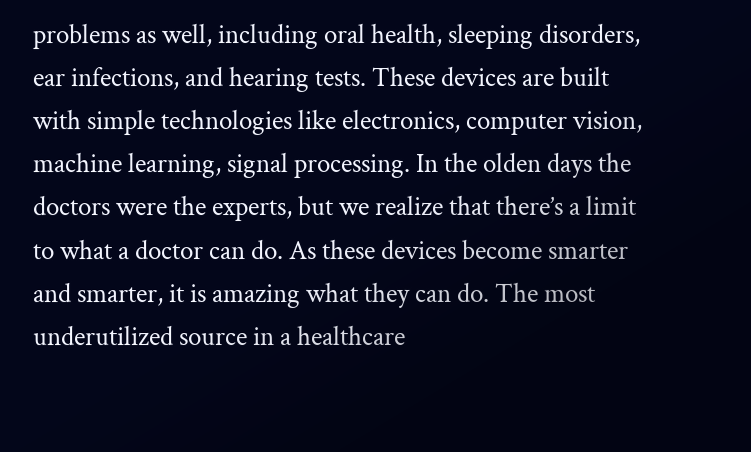problems as well, including oral health, sleeping disorders, ear infections, and hearing tests. These devices are built with simple technologies like electronics, computer vision, machine learning, signal processing. In the olden days the doctors were the experts, but we realize that there’s a limit to what a doctor can do. As these devices become smarter and smarter, it is amazing what they can do. The most underutilized source in a healthcare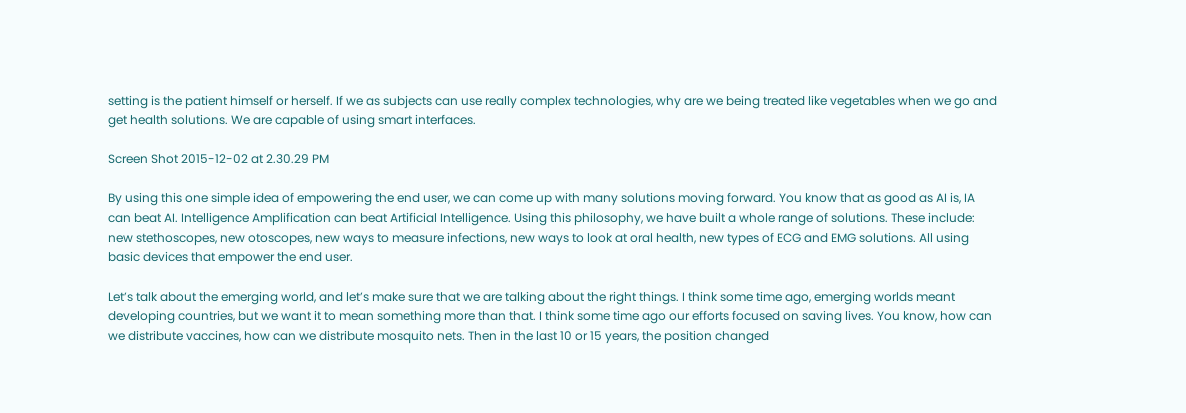setting is the patient himself or herself. If we as subjects can use really complex technologies, why are we being treated like vegetables when we go and get health solutions. We are capable of using smart interfaces.

Screen Shot 2015-12-02 at 2.30.29 PM

By using this one simple idea of empowering the end user, we can come up with many solutions moving forward. You know that as good as AI is, IA can beat AI. Intelligence Amplification can beat Artificial Intelligence. Using this philosophy, we have built a whole range of solutions. These include: new stethoscopes, new otoscopes, new ways to measure infections, new ways to look at oral health, new types of ECG and EMG solutions. All using basic devices that empower the end user.

Let’s talk about the emerging world, and let’s make sure that we are talking about the right things. I think some time ago, emerging worlds meant developing countries, but we want it to mean something more than that. I think some time ago our efforts focused on saving lives. You know, how can we distribute vaccines, how can we distribute mosquito nets. Then in the last 10 or 15 years, the position changed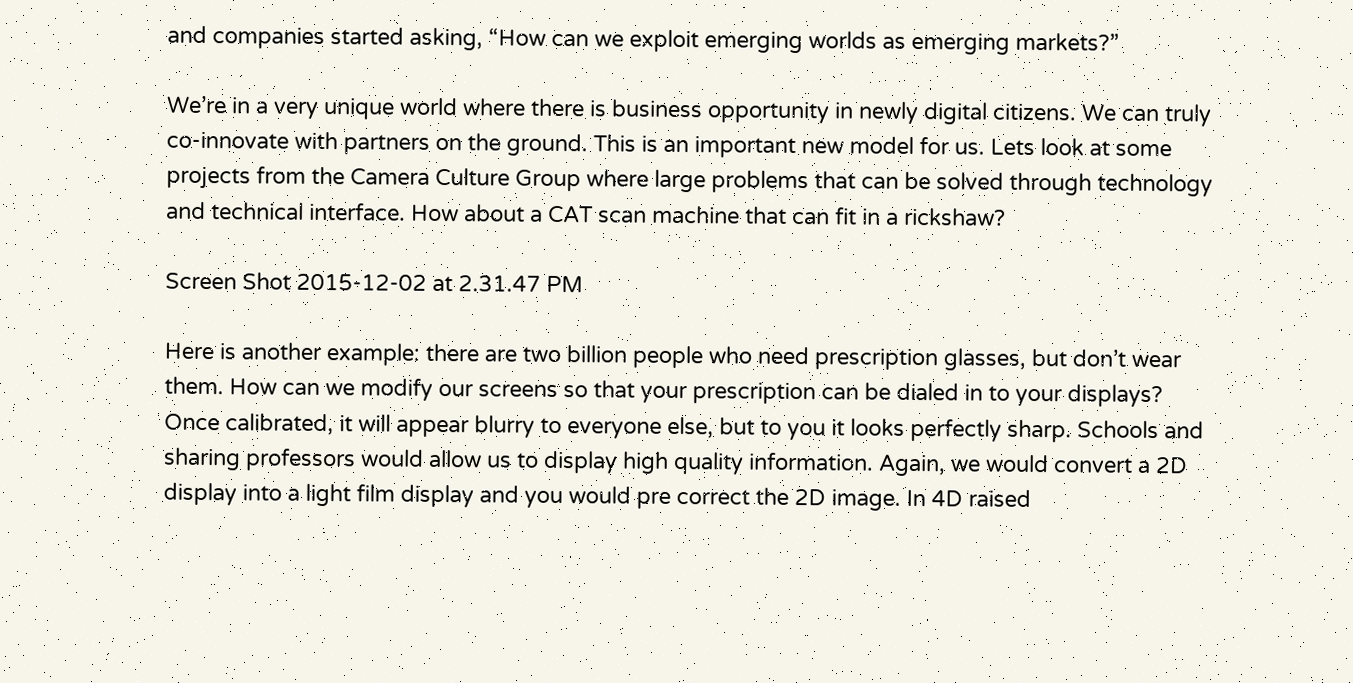and companies started asking, “How can we exploit emerging worlds as emerging markets?”

We’re in a very unique world where there is business opportunity in newly digital citizens. We can truly co-innovate with partners on the ground. This is an important new model for us. Lets look at some projects from the Camera Culture Group where large problems that can be solved through technology and technical interface. How about a CAT scan machine that can fit in a rickshaw?

Screen Shot 2015-12-02 at 2.31.47 PM

Here is another example: there are two billion people who need prescription glasses, but don’t wear them. How can we modify our screens so that your prescription can be dialed in to your displays? Once calibrated, it will appear blurry to everyone else, but to you it looks perfectly sharp. Schools and sharing professors would allow us to display high quality information. Again, we would convert a 2D display into a light film display and you would pre correct the 2D image. In 4D raised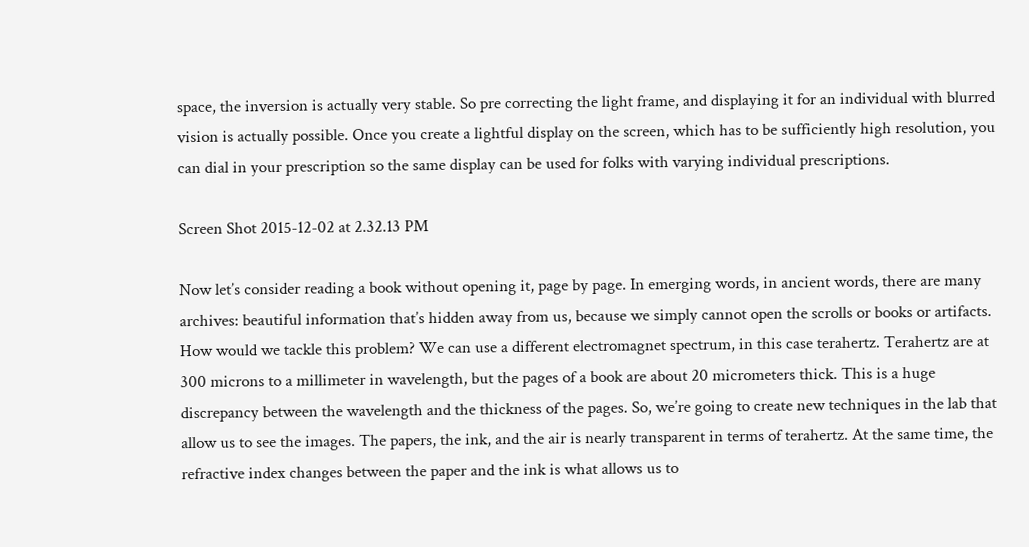space, the inversion is actually very stable. So pre correcting the light frame, and displaying it for an individual with blurred vision is actually possible. Once you create a lightful display on the screen, which has to be sufficiently high resolution, you can dial in your prescription so the same display can be used for folks with varying individual prescriptions.

Screen Shot 2015-12-02 at 2.32.13 PM

Now let’s consider reading a book without opening it, page by page. In emerging words, in ancient words, there are many archives: beautiful information that’s hidden away from us, because we simply cannot open the scrolls or books or artifacts. How would we tackle this problem? We can use a different electromagnet spectrum, in this case terahertz. Terahertz are at 300 microns to a millimeter in wavelength, but the pages of a book are about 20 micrometers thick. This is a huge discrepancy between the wavelength and the thickness of the pages. So, we’re going to create new techniques in the lab that allow us to see the images. The papers, the ink, and the air is nearly transparent in terms of terahertz. At the same time, the refractive index changes between the paper and the ink is what allows us to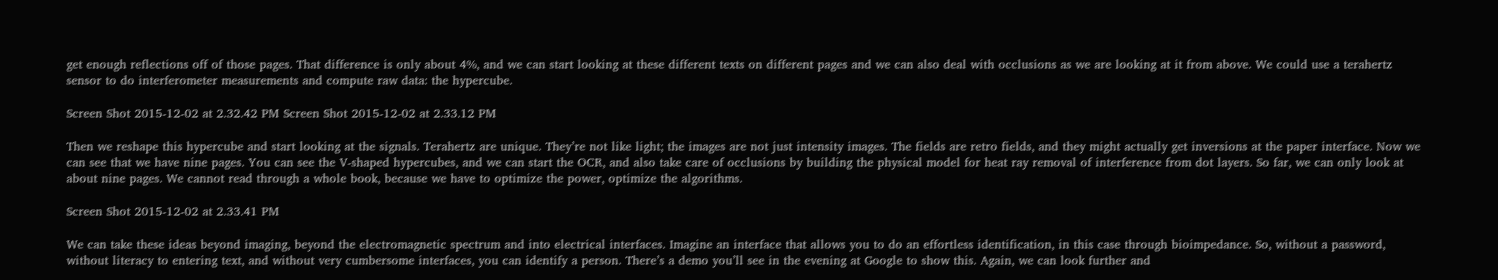get enough reflections off of those pages. That difference is only about 4%, and we can start looking at these different texts on different pages and we can also deal with occlusions as we are looking at it from above. We could use a terahertz sensor to do interferometer measurements and compute raw data: the hypercube.

Screen Shot 2015-12-02 at 2.32.42 PM Screen Shot 2015-12-02 at 2.33.12 PM

Then we reshape this hypercube and start looking at the signals. Terahertz are unique. They’re not like light; the images are not just intensity images. The fields are retro fields, and they might actually get inversions at the paper interface. Now we can see that we have nine pages. You can see the V-shaped hypercubes, and we can start the OCR, and also take care of occlusions by building the physical model for heat ray removal of interference from dot layers. So far, we can only look at about nine pages. We cannot read through a whole book, because we have to optimize the power, optimize the algorithms.

Screen Shot 2015-12-02 at 2.33.41 PM

We can take these ideas beyond imaging, beyond the electromagnetic spectrum and into electrical interfaces. Imagine an interface that allows you to do an effortless identification, in this case through bioimpedance. So, without a password, without literacy to entering text, and without very cumbersome interfaces, you can identify a person. There’s a demo you’ll see in the evening at Google to show this. Again, we can look further and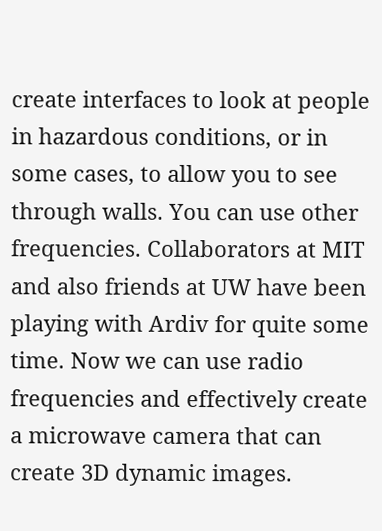create interfaces to look at people in hazardous conditions, or in some cases, to allow you to see through walls. You can use other frequencies. Collaborators at MIT and also friends at UW have been playing with Ardiv for quite some time. Now we can use radio frequencies and effectively create a microwave camera that can create 3D dynamic images.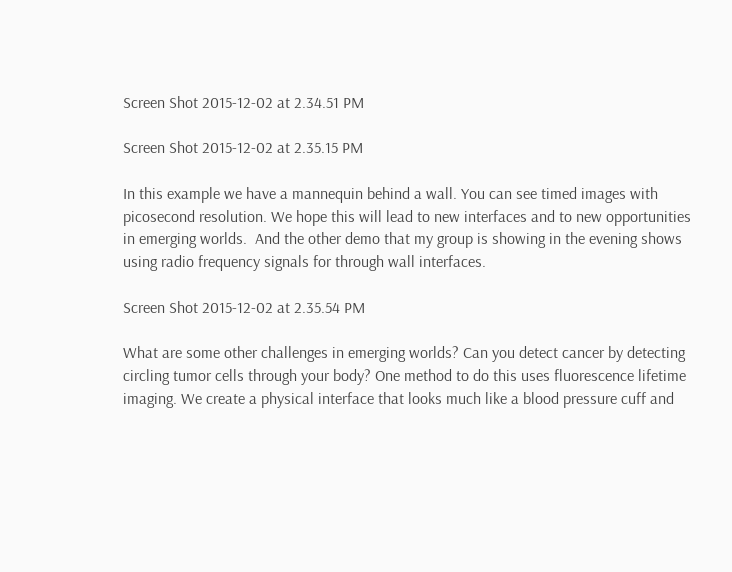Screen Shot 2015-12-02 at 2.34.51 PM

Screen Shot 2015-12-02 at 2.35.15 PM

In this example we have a mannequin behind a wall. You can see timed images with picosecond resolution. We hope this will lead to new interfaces and to new opportunities in emerging worlds.  And the other demo that my group is showing in the evening shows using radio frequency signals for through wall interfaces.

Screen Shot 2015-12-02 at 2.35.54 PM

What are some other challenges in emerging worlds? Can you detect cancer by detecting circling tumor cells through your body? One method to do this uses fluorescence lifetime imaging. We create a physical interface that looks much like a blood pressure cuff and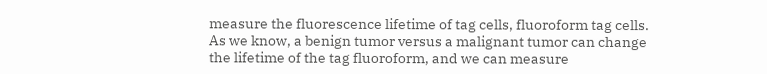measure the fluorescence lifetime of tag cells, fluoroform tag cells. As we know, a benign tumor versus a malignant tumor can change the lifetime of the tag fluoroform, and we can measure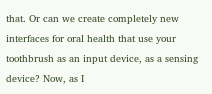that. Or can we create completely new interfaces for oral health that use your toothbrush as an input device, as a sensing device? Now, as I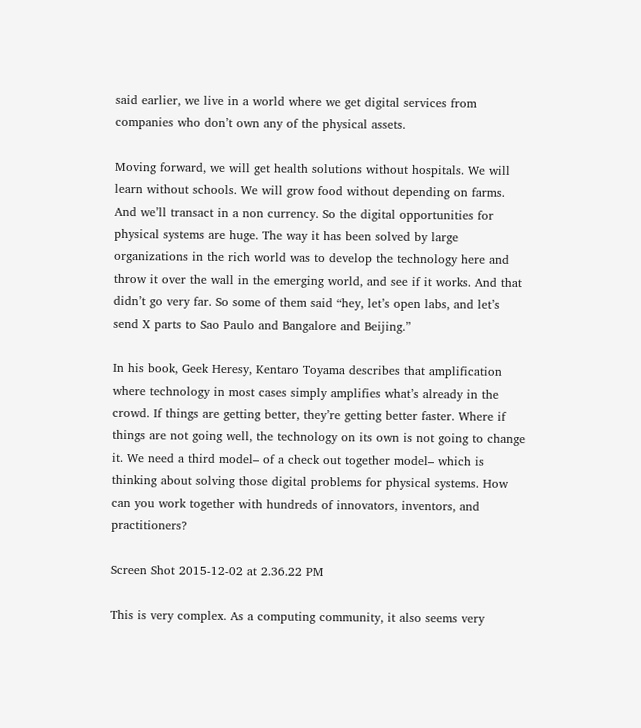said earlier, we live in a world where we get digital services from companies who don’t own any of the physical assets.

Moving forward, we will get health solutions without hospitals. We will learn without schools. We will grow food without depending on farms. And we’ll transact in a non currency. So the digital opportunities for physical systems are huge. The way it has been solved by large organizations in the rich world was to develop the technology here and throw it over the wall in the emerging world, and see if it works. And that didn’t go very far. So some of them said “hey, let’s open labs, and let’s send X parts to Sao Paulo and Bangalore and Beijing.”

In his book, Geek Heresy, Kentaro Toyama describes that amplification where technology in most cases simply amplifies what’s already in the crowd. If things are getting better, they’re getting better faster. Where if things are not going well, the technology on its own is not going to change it. We need a third model– of a check out together model– which is thinking about solving those digital problems for physical systems. How can you work together with hundreds of innovators, inventors, and practitioners?

Screen Shot 2015-12-02 at 2.36.22 PM

This is very complex. As a computing community, it also seems very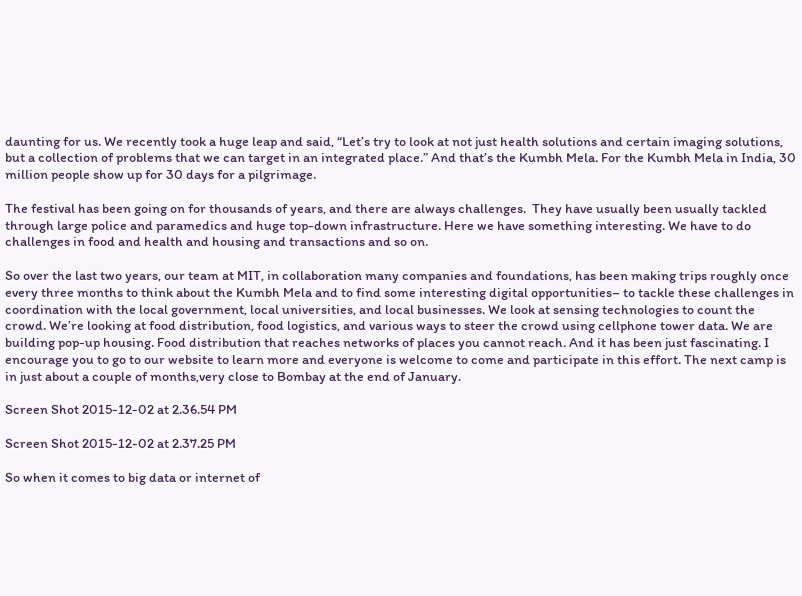daunting for us. We recently took a huge leap and said, “Let’s try to look at not just health solutions and certain imaging solutions, but a collection of problems that we can target in an integrated place.” And that’s the Kumbh Mela. For the Kumbh Mela in India, 30 million people show up for 30 days for a pilgrimage.

The festival has been going on for thousands of years, and there are always challenges.  They have usually been usually tackled through large police and paramedics and huge top-down infrastructure. Here we have something interesting. We have to do challenges in food and health and housing and transactions and so on.

So over the last two years, our team at MIT, in collaboration many companies and foundations, has been making trips roughly once every three months to think about the Kumbh Mela and to find some interesting digital opportunities– to tackle these challenges in coordination with the local government, local universities, and local businesses. We look at sensing technologies to count the crowd. We’re looking at food distribution, food logistics, and various ways to steer the crowd using cellphone tower data. We are building pop-up housing. Food distribution that reaches networks of places you cannot reach. And it has been just fascinating. I encourage you to go to our website to learn more and everyone is welcome to come and participate in this effort. The next camp is in just about a couple of months,very close to Bombay at the end of January.

Screen Shot 2015-12-02 at 2.36.54 PM

Screen Shot 2015-12-02 at 2.37.25 PM

So when it comes to big data or internet of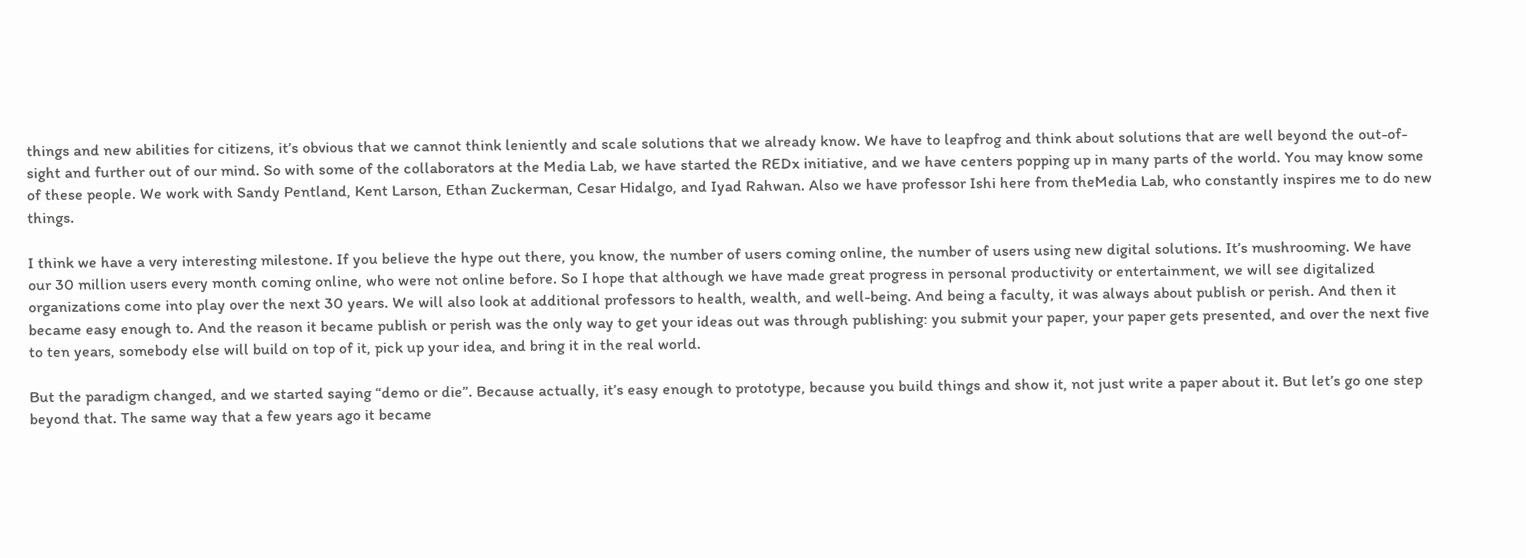things and new abilities for citizens, it’s obvious that we cannot think leniently and scale solutions that we already know. We have to leapfrog and think about solutions that are well beyond the out-of-sight and further out of our mind. So with some of the collaborators at the Media Lab, we have started the REDx initiative, and we have centers popping up in many parts of the world. You may know some of these people. We work with Sandy Pentland, Kent Larson, Ethan Zuckerman, Cesar Hidalgo, and Iyad Rahwan. Also we have professor Ishi here from theMedia Lab, who constantly inspires me to do new things.

I think we have a very interesting milestone. If you believe the hype out there, you know, the number of users coming online, the number of users using new digital solutions. It’s mushrooming. We have our 30 million users every month coming online, who were not online before. So I hope that although we have made great progress in personal productivity or entertainment, we will see digitalized organizations come into play over the next 30 years. We will also look at additional professors to health, wealth, and well-being. And being a faculty, it was always about publish or perish. And then it became easy enough to. And the reason it became publish or perish was the only way to get your ideas out was through publishing: you submit your paper, your paper gets presented, and over the next five to ten years, somebody else will build on top of it, pick up your idea, and bring it in the real world.

But the paradigm changed, and we started saying “demo or die”. Because actually, it’s easy enough to prototype, because you build things and show it, not just write a paper about it. But let’s go one step beyond that. The same way that a few years ago it became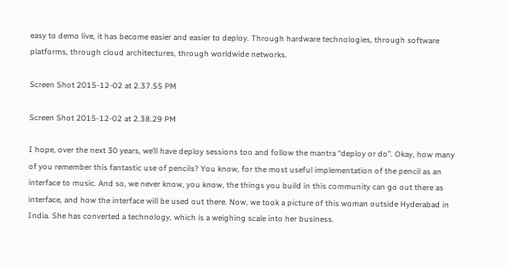easy to demo live, it has become easier and easier to deploy. Through hardware technologies, through software platforms, through cloud architectures, through worldwide networks.

Screen Shot 2015-12-02 at 2.37.55 PM

Screen Shot 2015-12-02 at 2.38.29 PM

I hope, over the next 30 years, we’ll have deploy sessions too and follow the mantra “deploy or do”. Okay, how many of you remember this fantastic use of pencils? You know, for the most useful implementation of the pencil as an interface to music. And so, we never know, you know, the things you build in this community can go out there as interface, and how the interface will be used out there. Now, we took a picture of this woman outside Hyderabad in India. She has converted a technology, which is a weighing scale into her business.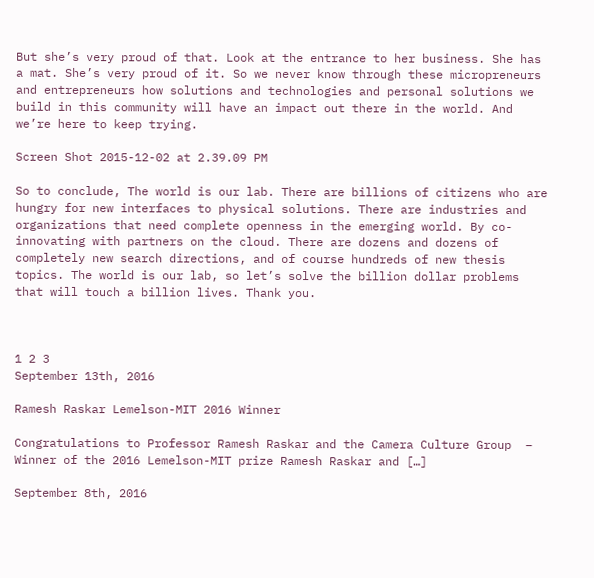But she’s very proud of that. Look at the entrance to her business. She has a mat. She’s very proud of it. So we never know through these micropreneurs and entrepreneurs how solutions and technologies and personal solutions we build in this community will have an impact out there in the world. And we’re here to keep trying.

Screen Shot 2015-12-02 at 2.39.09 PM

So to conclude, The world is our lab. There are billions of citizens who are hungry for new interfaces to physical solutions. There are industries and organizations that need complete openness in the emerging world. By co-innovating with partners on the cloud. There are dozens and dozens of completely new search directions, and of course hundreds of new thesis topics. The world is our lab, so let’s solve the billion dollar problems that will touch a billion lives. Thank you.



1 2 3
September 13th, 2016

Ramesh Raskar Lemelson-MIT 2016 Winner

Congratulations to Professor Ramesh Raskar and the Camera Culture Group  – Winner of the 2016 Lemelson-MIT prize Ramesh Raskar and […]

September 8th, 2016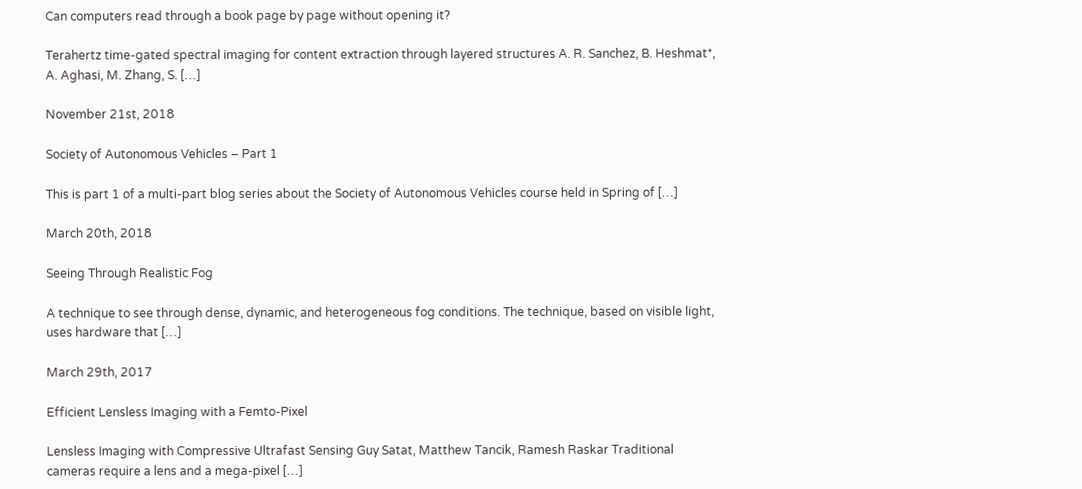Can computers read through a book page by page without opening it?

Terahertz time-gated spectral imaging for content extraction through layered structures A. R. Sanchez, B. Heshmat*, A. Aghasi, M. Zhang, S. […]

November 21st, 2018

Society of Autonomous Vehicles – Part 1

This is part 1 of a multi-part blog series about the Society of Autonomous Vehicles course held in Spring of […]

March 20th, 2018

Seeing Through Realistic Fog

A technique to see through dense, dynamic, and heterogeneous fog conditions. The technique, based on visible light, uses hardware that […]

March 29th, 2017

Efficient Lensless Imaging with a Femto-Pixel

Lensless Imaging with Compressive Ultrafast Sensing Guy Satat, Matthew Tancik, Ramesh Raskar Traditional cameras require a lens and a mega-pixel […]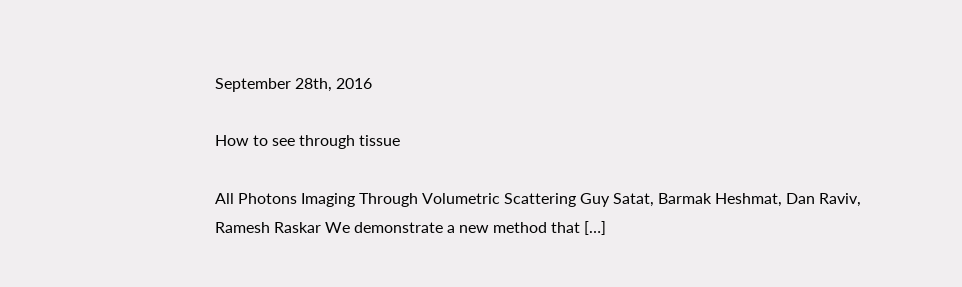September 28th, 2016

How to see through tissue

All Photons Imaging Through Volumetric Scattering Guy Satat, Barmak Heshmat, Dan Raviv, Ramesh Raskar We demonstrate a new method that […]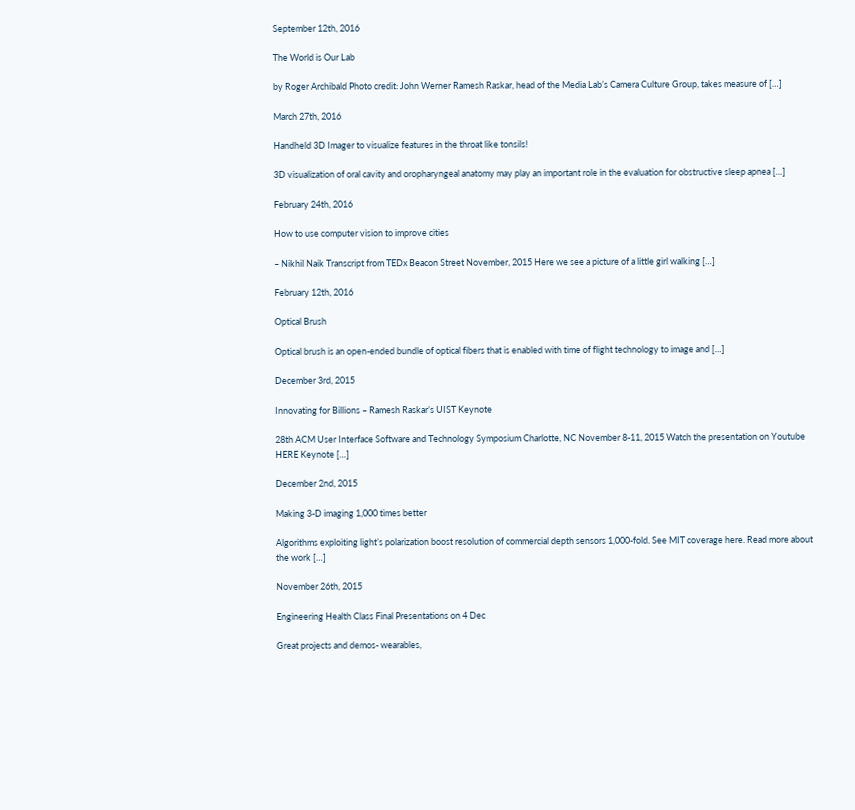September 12th, 2016

The World is Our Lab

by Roger Archibald Photo credit: John Werner Ramesh Raskar, head of the Media Lab’s Camera Culture Group, takes measure of […]

March 27th, 2016

Handheld 3D Imager to visualize features in the throat like tonsils!

3D visualization of oral cavity and oropharyngeal anatomy may play an important role in the evaluation for obstructive sleep apnea […]

February 24th, 2016

How to use computer vision to improve cities

– Nikhil Naik Transcript from TEDx Beacon Street November, 2015 Here we see a picture of a little girl walking […]

February 12th, 2016

Optical Brush

Optical brush is an open-ended bundle of optical fibers that is enabled with time of flight technology to image and […]

December 3rd, 2015

Innovating for Billions – Ramesh Raskar’s UIST Keynote

28th ACM User Interface Software and Technology Symposium Charlotte, NC November 8-11, 2015 Watch the presentation on Youtube HERE Keynote […]

December 2nd, 2015

Making 3-D imaging 1,000 times better

Algorithms exploiting light’s polarization boost resolution of commercial depth sensors 1,000-fold. See MIT coverage here. Read more about the work […]

November 26th, 2015

Engineering Health Class Final Presentations on 4 Dec

Great projects and demos- wearables,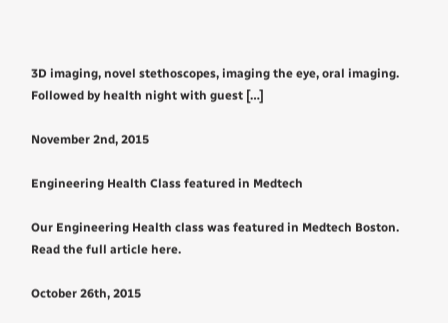3D imaging, novel stethoscopes, imaging the eye, oral imaging.  Followed by health night with guest […]

November 2nd, 2015

Engineering Health Class featured in Medtech

Our Engineering Health class was featured in Medtech Boston. Read the full article here.

October 26th, 2015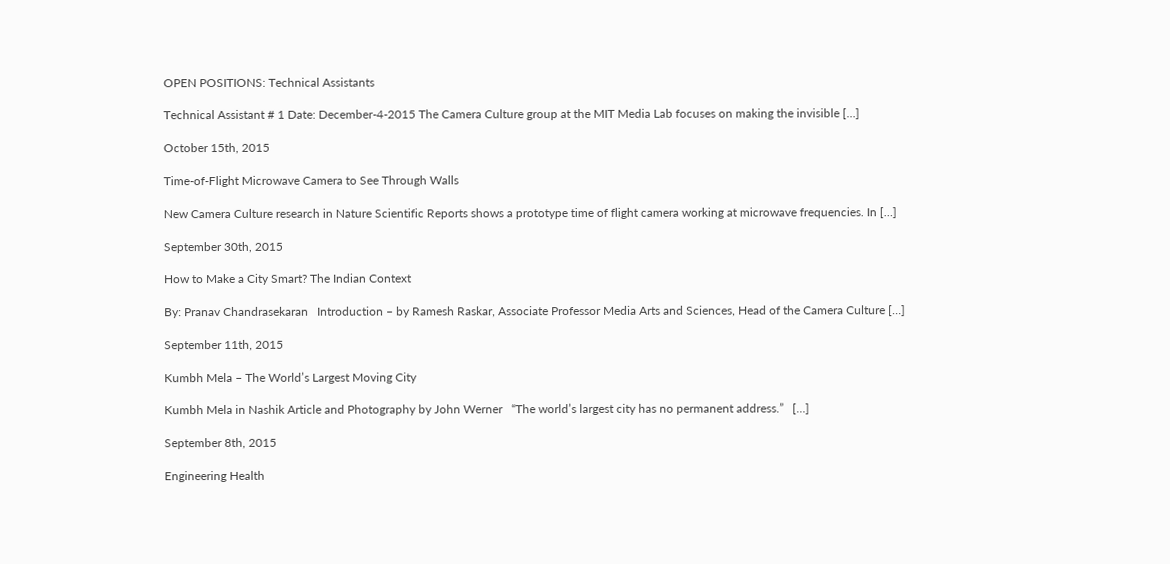OPEN POSITIONS: Technical Assistants

Technical Assistant # 1 Date: December-4-2015 The Camera Culture group at the MIT Media Lab focuses on making the invisible […]

October 15th, 2015

Time-of-Flight Microwave Camera to See Through Walls

New Camera Culture research in Nature Scientific Reports shows a prototype time of flight camera working at microwave frequencies. In […]

September 30th, 2015

How to Make a City Smart? The Indian Context

By: Pranav Chandrasekaran   Introduction – by Ramesh Raskar, Associate Professor Media Arts and Sciences, Head of the Camera Culture […]

September 11th, 2015

Kumbh Mela – The World’s Largest Moving City

Kumbh Mela in Nashik Article and Photography by John Werner   “The world’s largest city has no permanent address.”   […]

September 8th, 2015

Engineering Health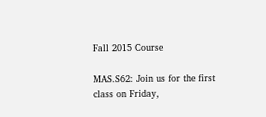Fall 2015 Course

MAS.S62: Join us for the first class on Friday,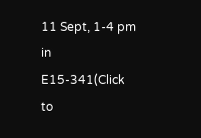11 Sept, 1-4 pm in E15-341(Click to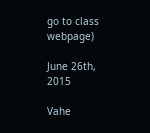go to class webpage)

June 26th, 2015

Vahe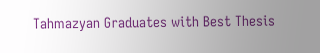Tahmazyan Graduates with Best Thesis